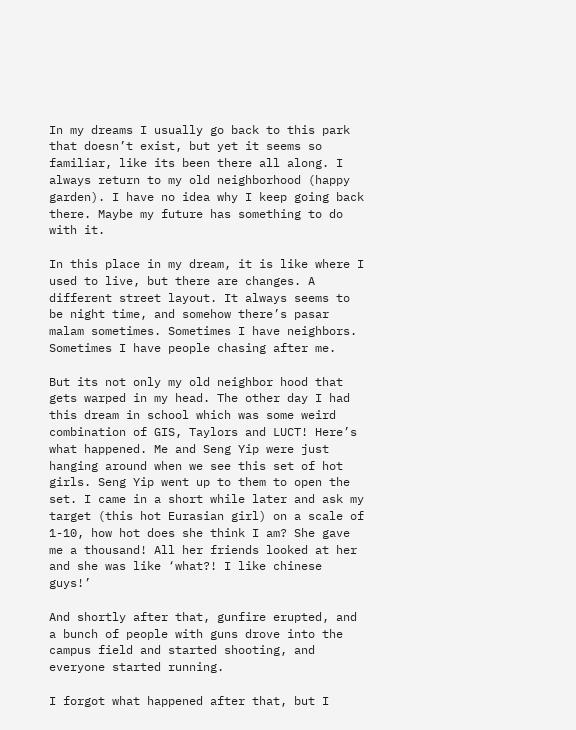In my dreams I usually go back to this park that doesn’t exist, but yet it seems so familiar, like its been there all along. I always return to my old neighborhood (happy garden). I have no idea why I keep going back there. Maybe my future has something to do with it.

In this place in my dream, it is like where I used to live, but there are changes. A different street layout. It always seems to be night time, and somehow there’s pasar malam sometimes. Sometimes I have neighbors. Sometimes I have people chasing after me.

But its not only my old neighbor hood that gets warped in my head. The other day I had this dream in school which was some weird combination of GIS, Taylors and LUCT! Here’s what happened. Me and Seng Yip were just hanging around when we see this set of hot girls. Seng Yip went up to them to open the set. I came in a short while later and ask my target (this hot Eurasian girl) on a scale of 1-10, how hot does she think I am? She gave me a thousand! All her friends looked at her and she was like ‘what?! I like chinese guys!’

And shortly after that, gunfire erupted, and a bunch of people with guns drove into the campus field and started shooting, and everyone started running.

I forgot what happened after that, but I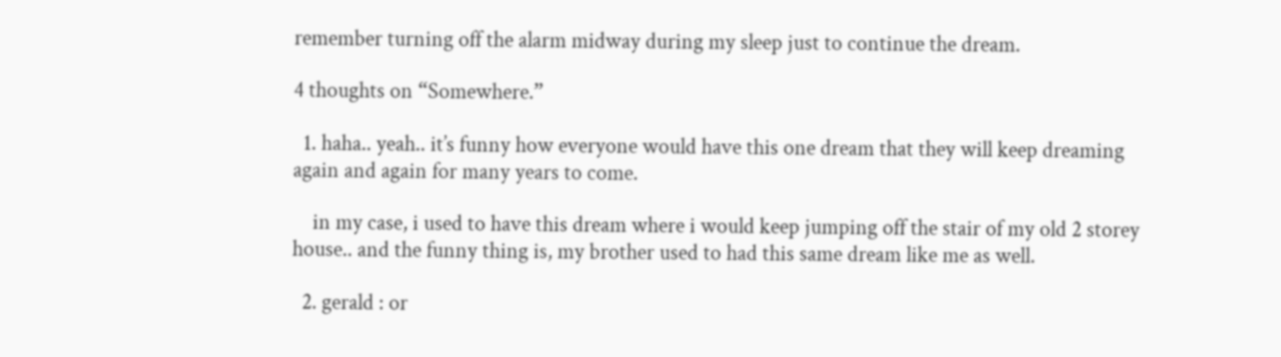remember turning off the alarm midway during my sleep just to continue the dream.

4 thoughts on “Somewhere.”

  1. haha.. yeah.. it’s funny how everyone would have this one dream that they will keep dreaming again and again for many years to come.

    in my case, i used to have this dream where i would keep jumping off the stair of my old 2 storey house.. and the funny thing is, my brother used to had this same dream like me as well.

  2. gerald : or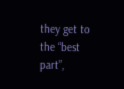they get to the “best part”,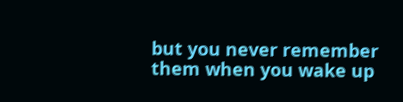but you never remember them when you wake up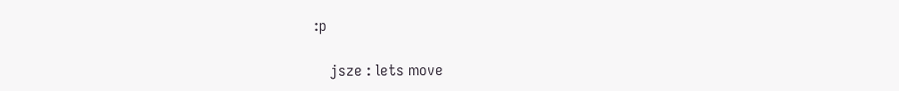:p

    jsze : lets move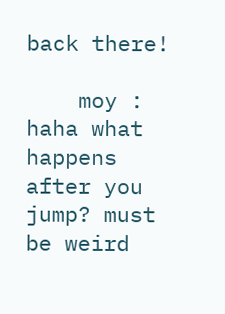back there!

    moy : haha what happens after you jump? must be weird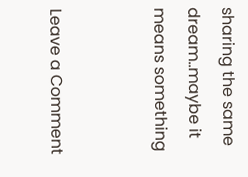sharing the same dream..maybe it means something


Leave a Comment